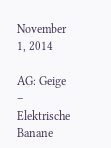November 1, 2014

AG: Geige – Elektrische Banane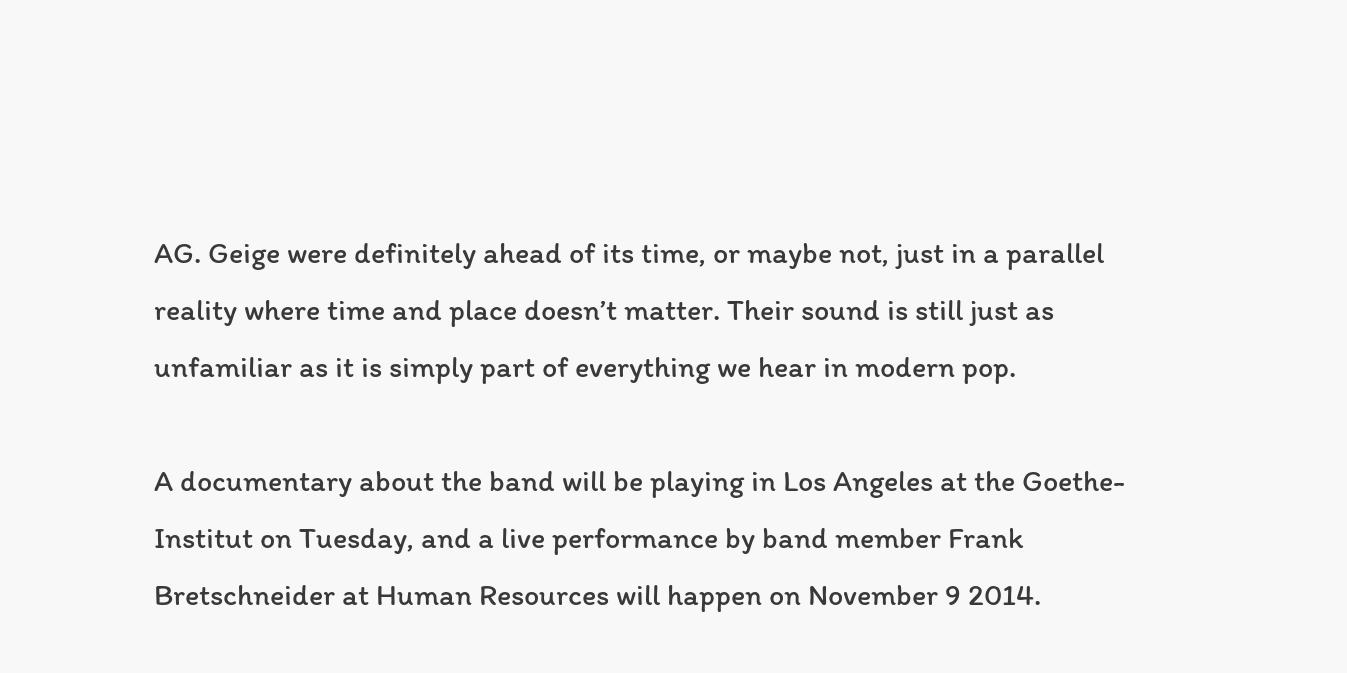AG. Geige were definitely ahead of its time, or maybe not, just in a parallel reality where time and place doesn’t matter. Their sound is still just as unfamiliar as it is simply part of everything we hear in modern pop.

A documentary about the band will be playing in Los Angeles at the Goethe-Institut on Tuesday, and a live performance by band member Frank Bretschneider at Human Resources will happen on November 9 2014.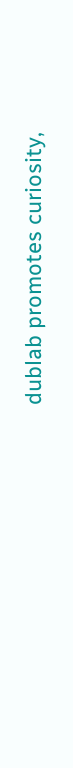dublab promotes curiosity,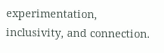experimentation, inclusivity, and connection.